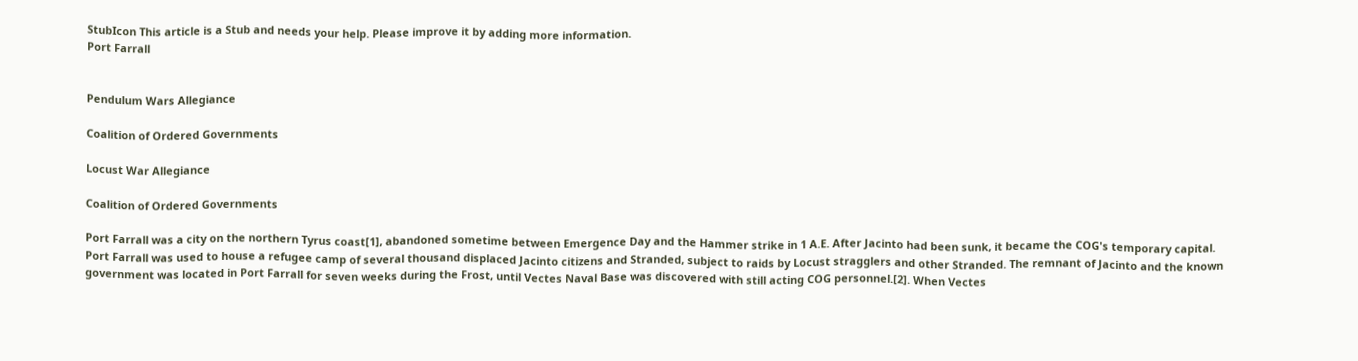StubIcon This article is a Stub and needs your help. Please improve it by adding more information.
Port Farrall


Pendulum Wars Allegiance

Coalition of Ordered Governments

Locust War Allegiance

Coalition of Ordered Governments

Port Farrall was a city on the northern Tyrus coast[1], abandoned sometime between Emergence Day and the Hammer strike in 1 A.E. After Jacinto had been sunk, it became the COG's temporary capital. Port Farrall was used to house a refugee camp of several thousand displaced Jacinto citizens and Stranded, subject to raids by Locust stragglers and other Stranded. The remnant of Jacinto and the known government was located in Port Farrall for seven weeks during the Frost, until Vectes Naval Base was discovered with still acting COG personnel.[2]. When Vectes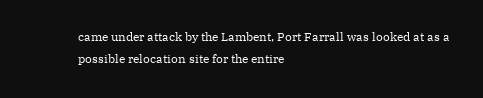came under attack by the Lambent, Port Farrall was looked at as a possible relocation site for the entire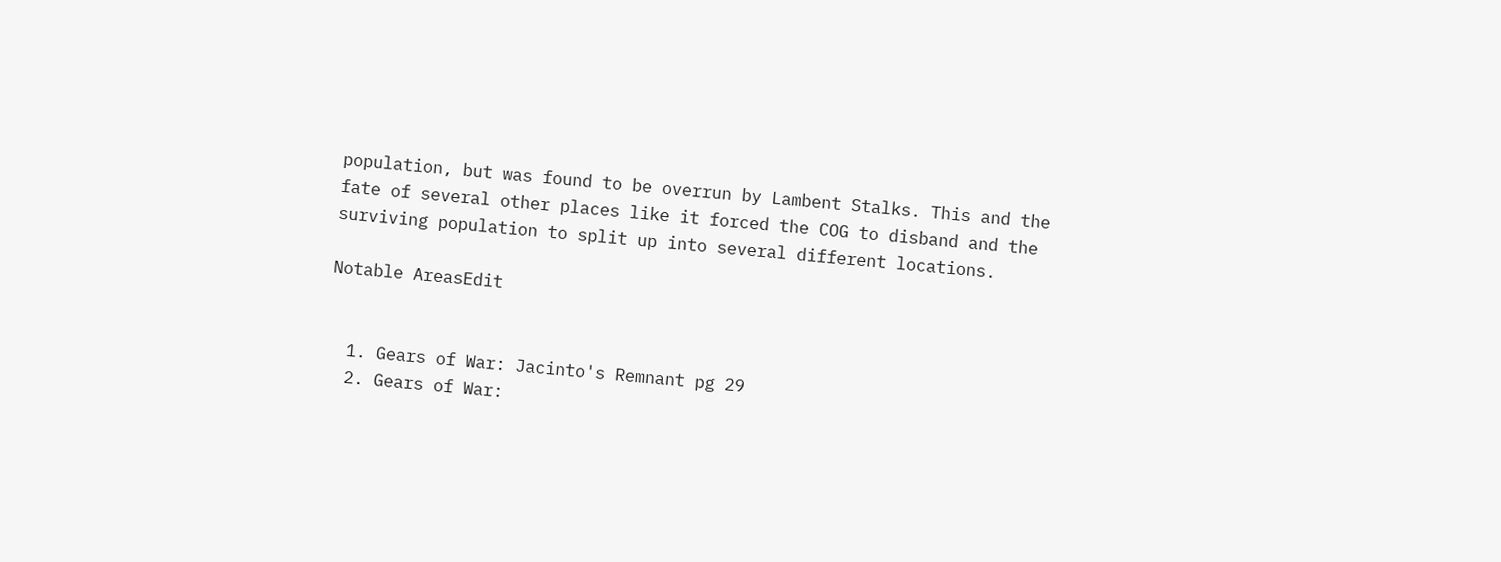population, but was found to be overrun by Lambent Stalks. This and the fate of several other places like it forced the COG to disband and the surviving population to split up into several different locations.

Notable AreasEdit


  1. Gears of War: Jacinto's Remnant pg 29
  2. Gears of War: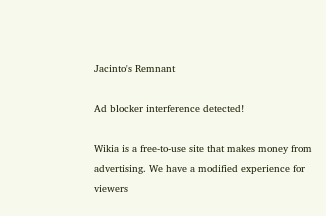Jacinto's Remnant

Ad blocker interference detected!

Wikia is a free-to-use site that makes money from advertising. We have a modified experience for viewers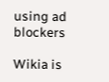using ad blockers

Wikia is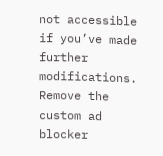not accessible if you’ve made further modifications. Remove the custom ad blocker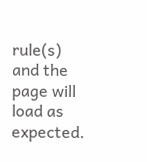rule(s) and the page will load as expected.